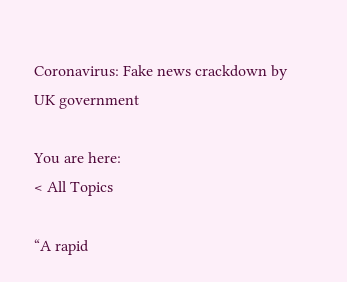Coronavirus: Fake news crackdown by UK government

You are here:
< All Topics

“A rapid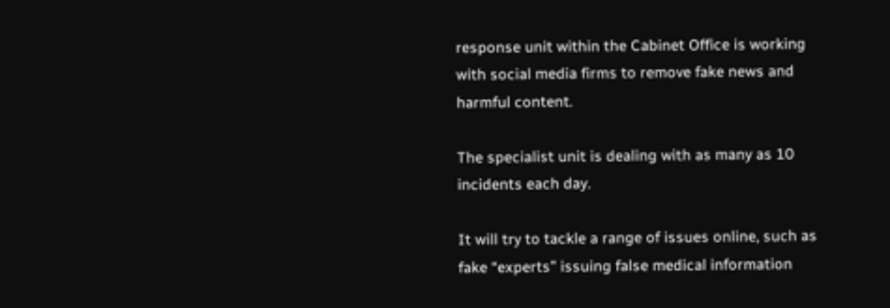response unit within the Cabinet Office is working with social media firms to remove fake news and harmful content.

The specialist unit is dealing with as many as 10 incidents each day.

It will try to tackle a range of issues online, such as fake “experts” issuing false medical information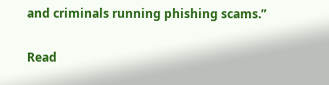and criminals running phishing scams.”

Read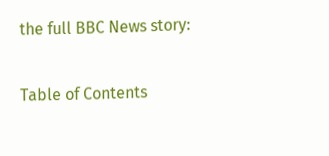the full BBC News story:

Table of Contents